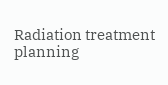Radiation treatment planning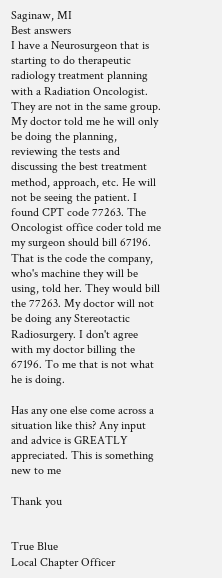Saginaw, MI
Best answers
I have a Neurosurgeon that is starting to do therapeutic radiology treatment planning with a Radiation Oncologist. They are not in the same group. My doctor told me he will only be doing the planning, reviewing the tests and discussing the best treatment method, approach, etc. He will not be seeing the patient. I found CPT code 77263. The Oncologist office coder told me my surgeon should bill 67196. That is the code the company, who's machine they will be using, told her. They would bill the 77263. My doctor will not be doing any Stereotactic Radiosurgery. I don't agree with my doctor billing the 67196. To me that is not what he is doing.

Has any one else come across a situation like this? Any input and advice is GREATLY appreciated. This is something new to me

Thank you


True Blue
Local Chapter Officer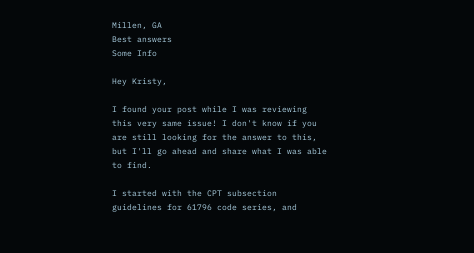Millen, GA
Best answers
Some Info

Hey Kristy,

I found your post while I was reviewing this very same issue! I don't know if you are still looking for the answer to this, but I'll go ahead and share what I was able to find.

I started with the CPT subsection guidelines for 61796 code series, and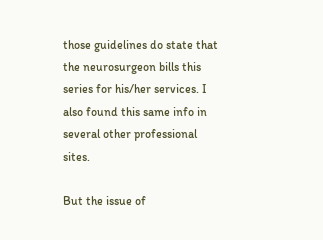those guidelines do state that the neurosurgeon bills this series for his/her services. I also found this same info in several other professional sites.

But the issue of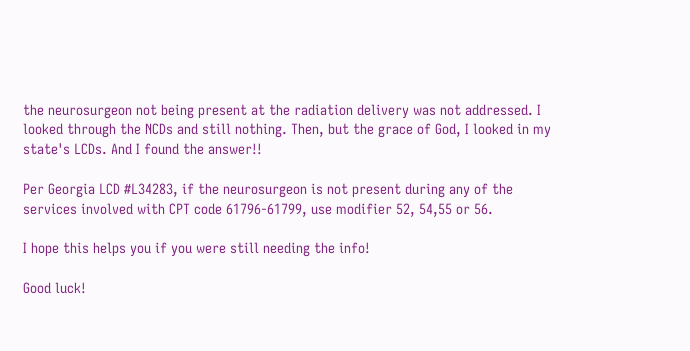the neurosurgeon not being present at the radiation delivery was not addressed. I looked through the NCDs and still nothing. Then, but the grace of God, I looked in my state's LCDs. And I found the answer!!

Per Georgia LCD #L34283, if the neurosurgeon is not present during any of the services involved with CPT code 61796-61799, use modifier 52, 54,55 or 56.

I hope this helps you if you were still needing the info!

Good luck!